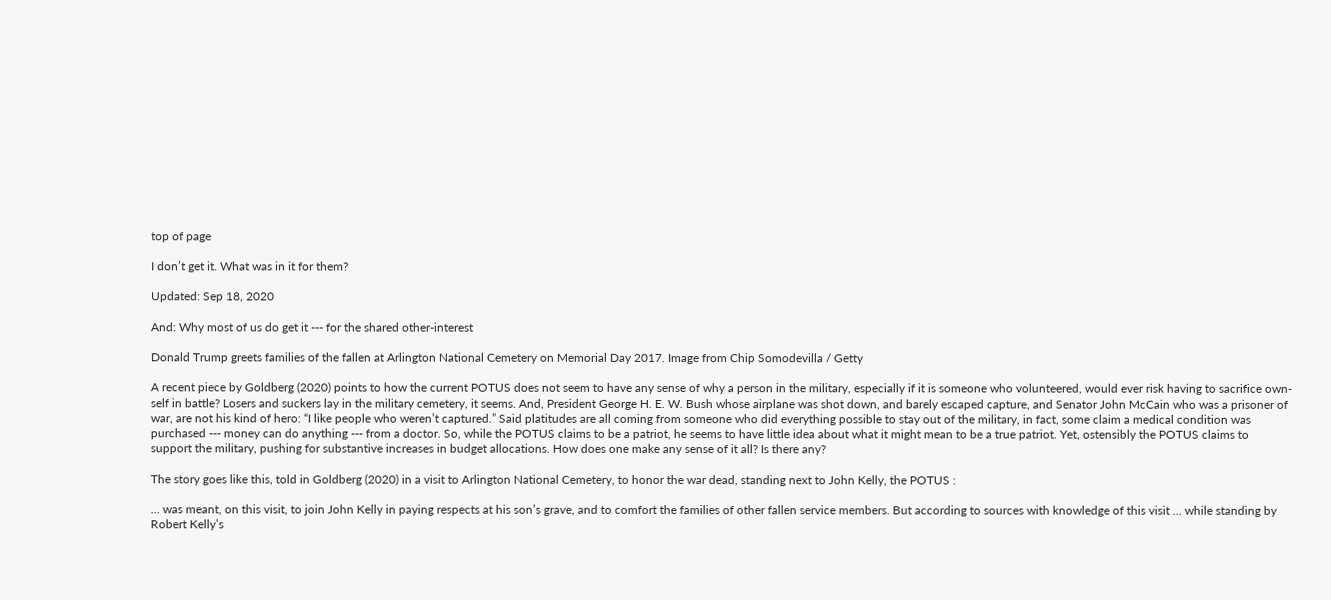top of page

I don’t get it. What was in it for them?

Updated: Sep 18, 2020

And: Why most of us do get it --- for the shared other-interest

Donald Trump greets families of the fallen at Arlington National Cemetery on Memorial Day 2017. Image from Chip Somodevilla / Getty

A recent piece by Goldberg (2020) points to how the current POTUS does not seem to have any sense of why a person in the military, especially if it is someone who volunteered, would ever risk having to sacrifice own-self in battle? Losers and suckers lay in the military cemetery, it seems. And, President George H. E. W. Bush whose airplane was shot down, and barely escaped capture, and Senator John McCain who was a prisoner of war, are not his kind of hero: “I like people who weren’t captured.” Said platitudes are all coming from someone who did everything possible to stay out of the military, in fact, some claim a medical condition was purchased --- money can do anything --- from a doctor. So, while the POTUS claims to be a patriot, he seems to have little idea about what it might mean to be a true patriot. Yet, ostensibly the POTUS claims to support the military, pushing for substantive increases in budget allocations. How does one make any sense of it all? Is there any?

The story goes like this, told in Goldberg (2020) in a visit to Arlington National Cemetery, to honor the war dead, standing next to John Kelly, the POTUS :

… was meant, on this visit, to join John Kelly in paying respects at his son’s grave, and to comfort the families of other fallen service members. But according to sources with knowledge of this visit … while standing by Robert Kelly’s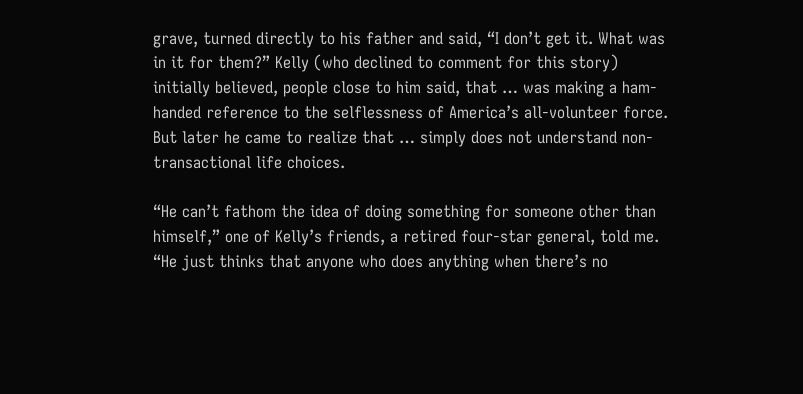grave, turned directly to his father and said, “I don’t get it. What was in it for them?” Kelly (who declined to comment for this story) initially believed, people close to him said, that … was making a ham-handed reference to the selflessness of America’s all-volunteer force. But later he came to realize that … simply does not understand non-transactional life choices.

“He can’t fathom the idea of doing something for someone other than himself,” one of Kelly’s friends, a retired four-star general, told me. “He just thinks that anyone who does anything when there’s no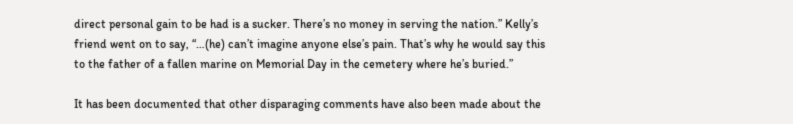direct personal gain to be had is a sucker. There’s no money in serving the nation.” Kelly’s friend went on to say, “…(he) can’t imagine anyone else’s pain. That’s why he would say this to the father of a fallen marine on Memorial Day in the cemetery where he’s buried.”

It has been documented that other disparaging comments have also been made about the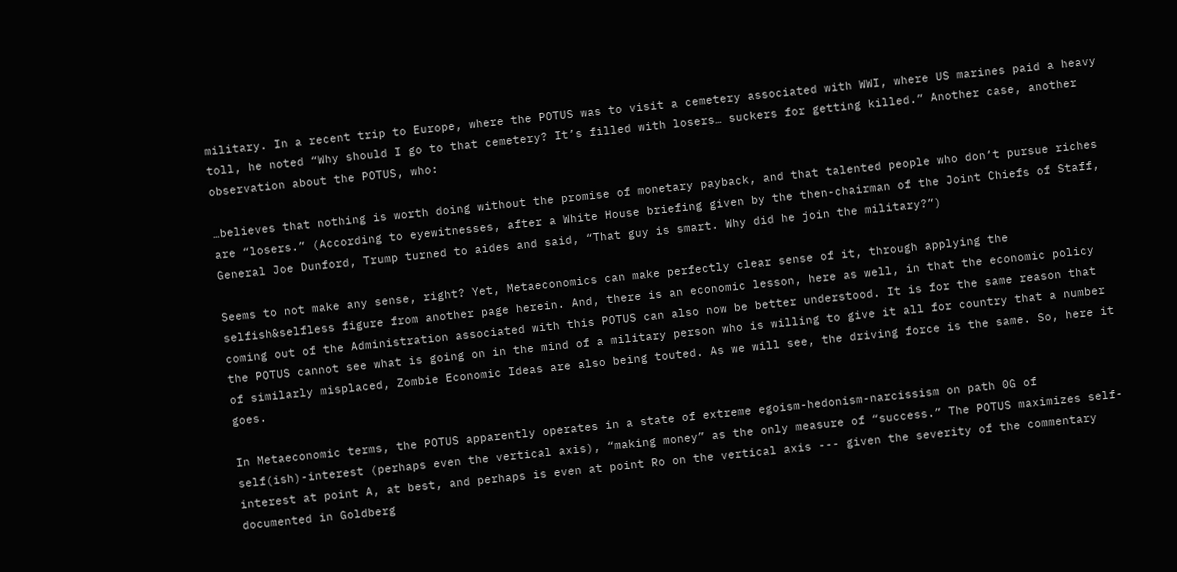military. In a recent trip to Europe, where the POTUS was to visit a cemetery associated with WWI, where US marines paid a heavy toll, he noted “Why should I go to that cemetery? It’s filled with losers… suckers for getting killed.” Another case, another observation about the POTUS, who:

…believes that nothing is worth doing without the promise of monetary payback, and that talented people who don’t pursue riches are “losers.” (According to eyewitnesses, after a White House briefing given by the then-chairman of the Joint Chiefs of Staff, General Joe Dunford, Trump turned to aides and said, “That guy is smart. Why did he join the military?”)

Seems to not make any sense, right? Yet, Metaeconomics can make perfectly clear sense of it, through applying the selfish&selfless figure from another page herein. And, there is an economic lesson, here as well, in that the economic policy coming out of the Administration associated with this POTUS can also now be better understood. It is for the same reason that the POTUS cannot see what is going on in the mind of a military person who is willing to give it all for country that a number of similarly misplaced, Zombie Economic Ideas are also being touted. As we will see, the driving force is the same. So, here it goes.

In Metaeconomic terms, the POTUS apparently operates in a state of extreme egoism-hedonism-narcissism on path 0G of self(ish)-interest (perhaps even the vertical axis), “making money” as the only measure of “success.” The POTUS maximizes self-interest at point A, at best, and perhaps is even at point Ro on the vertical axis --- given the severity of the commentary documented in Goldberg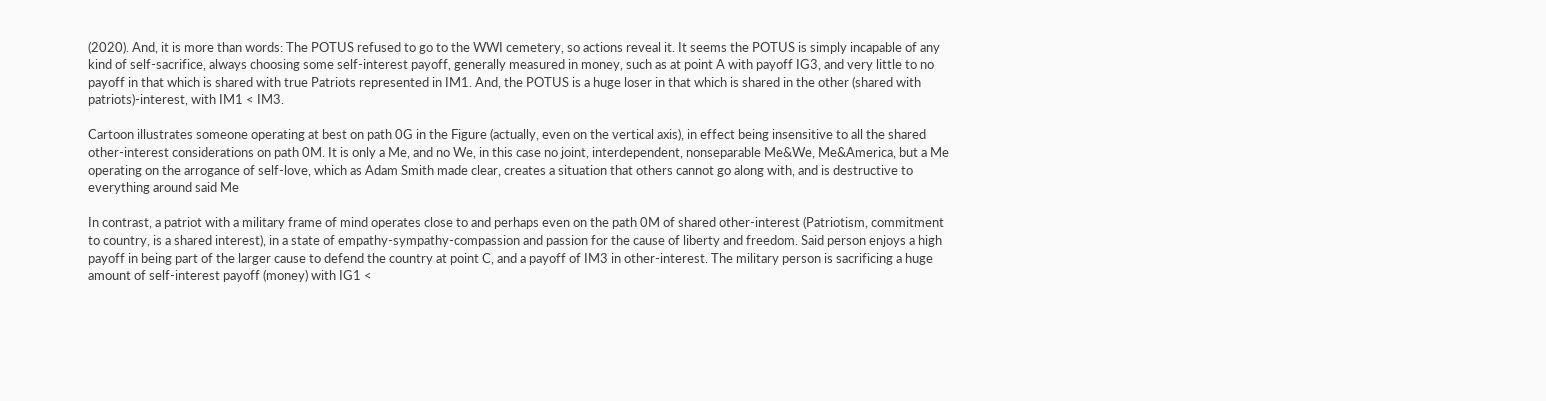(2020). And, it is more than words: The POTUS refused to go to the WWI cemetery, so actions reveal it. It seems the POTUS is simply incapable of any kind of self-sacrifice, always choosing some self-interest payoff, generally measured in money, such as at point A with payoff IG3, and very little to no payoff in that which is shared with true Patriots represented in IM1. And, the POTUS is a huge loser in that which is shared in the other (shared with patriots)-interest, with IM1 < IM3.

Cartoon illustrates someone operating at best on path 0G in the Figure (actually, even on the vertical axis), in effect being insensitive to all the shared other-interest considerations on path 0M. It is only a Me, and no We, in this case no joint, interdependent, nonseparable Me&We, Me&America, but a Me operating on the arrogance of self-love, which as Adam Smith made clear, creates a situation that others cannot go along with, and is destructive to everything around said Me

In contrast, a patriot with a military frame of mind operates close to and perhaps even on the path 0M of shared other-interest (Patriotism, commitment to country, is a shared interest), in a state of empathy-sympathy-compassion and passion for the cause of liberty and freedom. Said person enjoys a high payoff in being part of the larger cause to defend the country at point C, and a payoff of IM3 in other-interest. The military person is sacrificing a huge amount of self-interest payoff (money) with IG1 <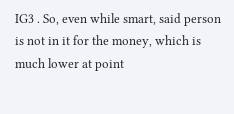IG3 . So, even while smart, said person is not in it for the money, which is much lower at point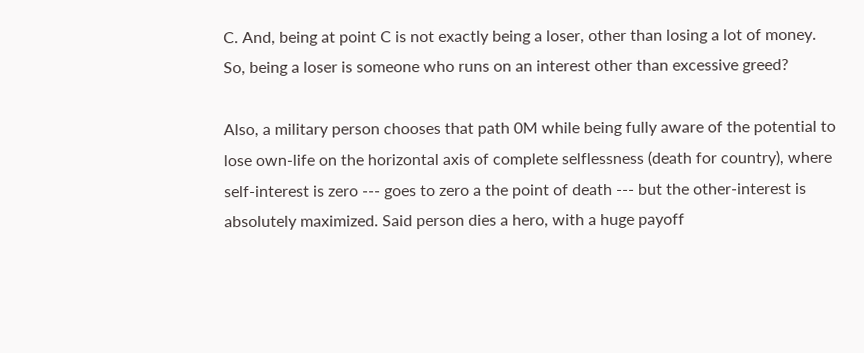C. And, being at point C is not exactly being a loser, other than losing a lot of money. So, being a loser is someone who runs on an interest other than excessive greed?

Also, a military person chooses that path 0M while being fully aware of the potential to lose own-life on the horizontal axis of complete selflessness (death for country), where self-interest is zero --- goes to zero a the point of death --- but the other-interest is absolutely maximized. Said person dies a hero, with a huge payoff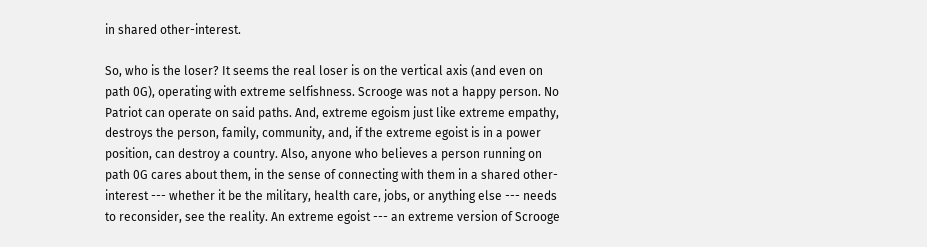in shared other-interest.

So, who is the loser? It seems the real loser is on the vertical axis (and even on path 0G), operating with extreme selfishness. Scrooge was not a happy person. No Patriot can operate on said paths. And, extreme egoism just like extreme empathy, destroys the person, family, community, and, if the extreme egoist is in a power position, can destroy a country. Also, anyone who believes a person running on path 0G cares about them, in the sense of connecting with them in a shared other-interest --- whether it be the military, health care, jobs, or anything else --- needs to reconsider, see the reality. An extreme egoist --- an extreme version of Scrooge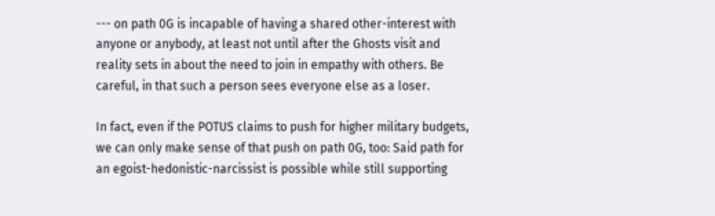--- on path 0G is incapable of having a shared other-interest with anyone or anybody, at least not until after the Ghosts visit and reality sets in about the need to join in empathy with others. Be careful, in that such a person sees everyone else as a loser.

In fact, even if the POTUS claims to push for higher military budgets, we can only make sense of that push on path 0G, too: Said path for an egoist-hedonistic-narcissist is possible while still supporting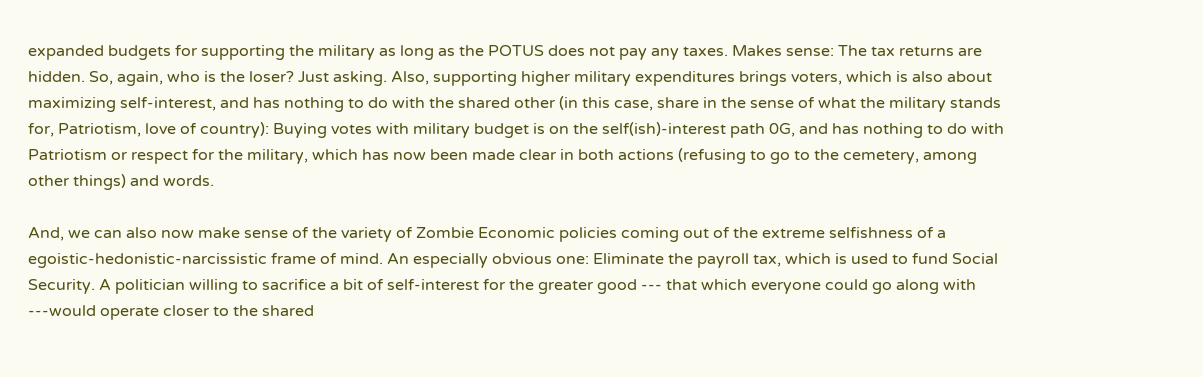expanded budgets for supporting the military as long as the POTUS does not pay any taxes. Makes sense: The tax returns are hidden. So, again, who is the loser? Just asking. Also, supporting higher military expenditures brings voters, which is also about maximizing self-interest, and has nothing to do with the shared other (in this case, share in the sense of what the military stands for, Patriotism, love of country): Buying votes with military budget is on the self(ish)-interest path 0G, and has nothing to do with Patriotism or respect for the military, which has now been made clear in both actions (refusing to go to the cemetery, among other things) and words.

And, we can also now make sense of the variety of Zombie Economic policies coming out of the extreme selfishness of a egoistic-hedonistic-narcissistic frame of mind. An especially obvious one: Eliminate the payroll tax, which is used to fund Social Security. A politician willing to sacrifice a bit of self-interest for the greater good --- that which everyone could go along with ---would operate closer to the shared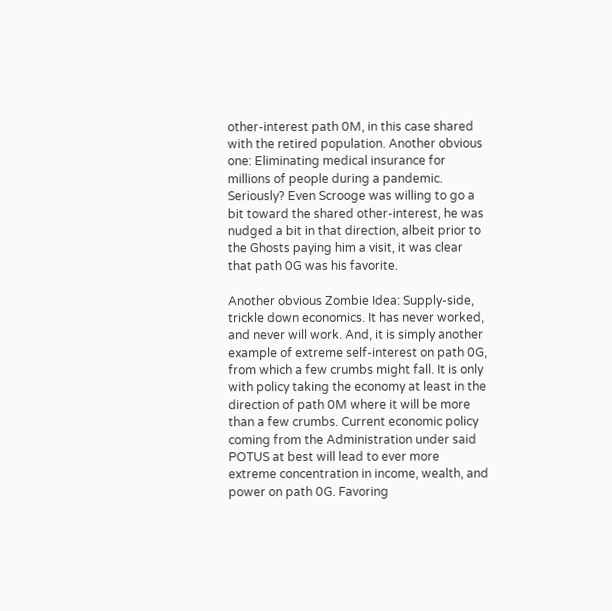other-interest path 0M, in this case shared with the retired population. Another obvious one: Eliminating medical insurance for millions of people during a pandemic. Seriously? Even Scrooge was willing to go a bit toward the shared other-interest, he was nudged a bit in that direction, albeit prior to the Ghosts paying him a visit, it was clear that path 0G was his favorite.

Another obvious Zombie Idea: Supply-side, trickle down economics. It has never worked, and never will work. And, it is simply another example of extreme self-interest on path 0G, from which a few crumbs might fall. It is only with policy taking the economy at least in the direction of path 0M where it will be more than a few crumbs. Current economic policy coming from the Administration under said POTUS at best will lead to ever more extreme concentration in income, wealth, and power on path 0G. Favoring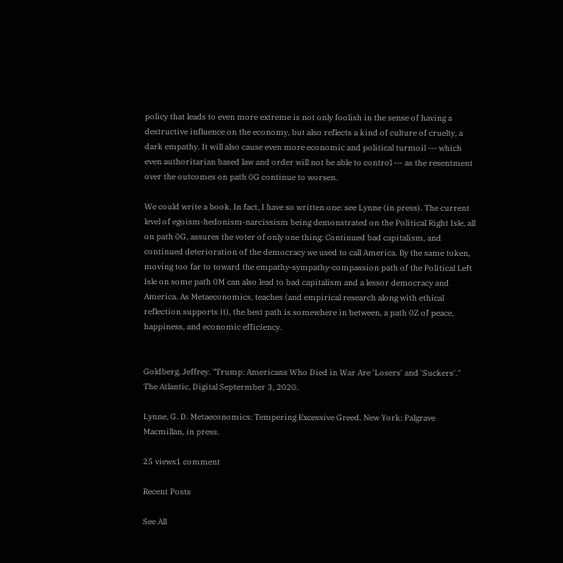policy that leads to even more extreme is not only foolish in the sense of having a destructive influence on the economy, but also reflects a kind of culture of cruelty, a dark empathy. It will also cause even more economic and political turmoil --- which even authoritarian based law and order will not be able to control --- as the resentment over the outcomes on path 0G continue to worsen.

We could write a book. In fact, I have so written one: see Lynne (in press). The current level of egoism-hedonism-narcissism being demonstrated on the Political Right Isle, all on path 0G, assures the voter of only one thing: Continued bad capitalism, and continued deterioration of the democracy we used to call America. By the same token, moving too far to toward the empathy-sympathy-compassion path of the Political Left Isle on some path 0M can also lead to bad capitalism and a lessor democracy and America. As Metaeconomics, teaches (and empirical research along with ethical reflection supports it), the best path is somewhere in between, a path 0Z of peace, happiness, and economic efficiency.


Goldberg, Jeffrey. "Trump: Americans Who Died in War Are 'Losers' and 'Suckers'." The Atlantic, Digital Septermber 3, 2020.

Lynne, G. D. Metaeconomics: Tempering Excessive Greed. New York: Palgrave Macmillan, in press.

25 views1 comment

Recent Posts

See All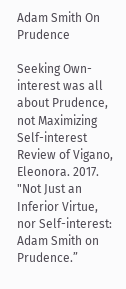Adam Smith On Prudence

Seeking Own-interest was all about Prudence, not Maximizing Self-interest Review of Vigano, Eleonora. 2017. "Not Just an Inferior Virtue, nor Self-interest: Adam Smith on Prudence.”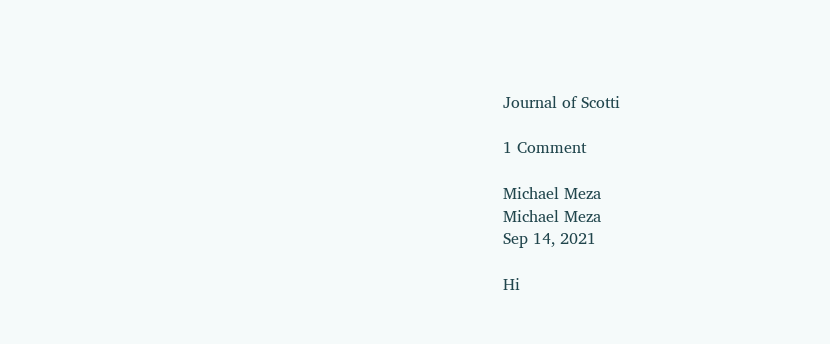Journal of Scotti

1 Comment

Michael Meza
Michael Meza
Sep 14, 2021

Hi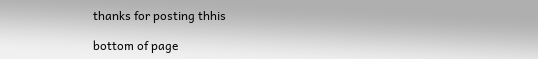thanks for posting thhis

bottom of page